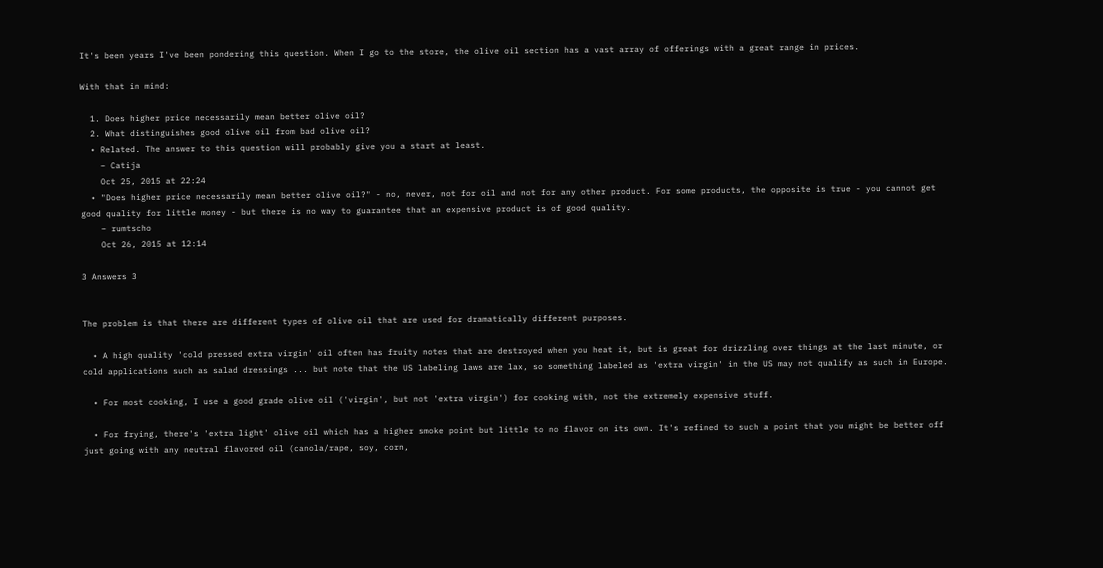It's been years I've been pondering this question. When I go to the store, the olive oil section has a vast array of offerings with a great range in prices.

With that in mind:

  1. Does higher price necessarily mean better olive oil?
  2. What distinguishes good olive oil from bad olive oil?
  • Related. The answer to this question will probably give you a start at least.
    – Catija
    Oct 25, 2015 at 22:24
  • "Does higher price necessarily mean better olive oil?" - no, never, not for oil and not for any other product. For some products, the opposite is true - you cannot get good quality for little money - but there is no way to guarantee that an expensive product is of good quality.
    – rumtscho
    Oct 26, 2015 at 12:14

3 Answers 3


The problem is that there are different types of olive oil that are used for dramatically different purposes.

  • A high quality 'cold pressed extra virgin' oil often has fruity notes that are destroyed when you heat it, but is great for drizzling over things at the last minute, or cold applications such as salad dressings ... but note that the US labeling laws are lax, so something labeled as 'extra virgin' in the US may not qualify as such in Europe.

  • For most cooking, I use a good grade olive oil ('virgin', but not 'extra virgin') for cooking with, not the extremely expensive stuff.

  • For frying, there's 'extra light' olive oil which has a higher smoke point but little to no flavor on its own. It's refined to such a point that you might be better off just going with any neutral flavored oil (canola/rape, soy, corn,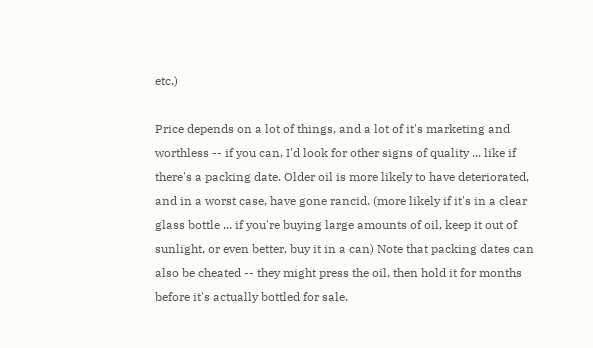etc.)

Price depends on a lot of things, and a lot of it's marketing and worthless -- if you can, I'd look for other signs of quality ... like if there's a packing date. Older oil is more likely to have deteriorated, and in a worst case, have gone rancid. (more likely if it's in a clear glass bottle ... if you're buying large amounts of oil, keep it out of sunlight, or even better, buy it in a can) Note that packing dates can also be cheated -- they might press the oil, then hold it for months before it's actually bottled for sale.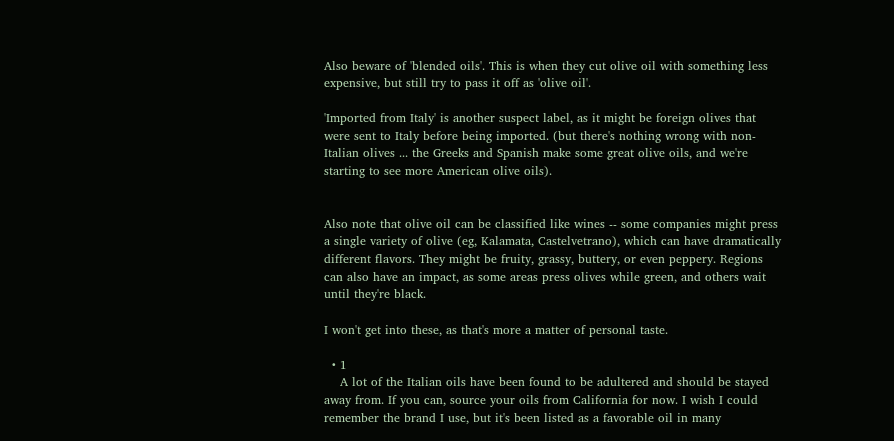Also beware of 'blended oils'. This is when they cut olive oil with something less expensive, but still try to pass it off as 'olive oil'.

'Imported from Italy' is another suspect label, as it might be foreign olives that were sent to Italy before being imported. (but there's nothing wrong with non-Italian olives ... the Greeks and Spanish make some great olive oils, and we're starting to see more American olive oils).


Also note that olive oil can be classified like wines -- some companies might press a single variety of olive (eg, Kalamata, Castelvetrano), which can have dramatically different flavors. They might be fruity, grassy, buttery, or even peppery. Regions can also have an impact, as some areas press olives while green, and others wait until they're black.

I won't get into these, as that's more a matter of personal taste.

  • 1
    A lot of the Italian oils have been found to be adultered and should be stayed away from. If you can, source your oils from California for now. I wish I could remember the brand I use, but it's been listed as a favorable oil in many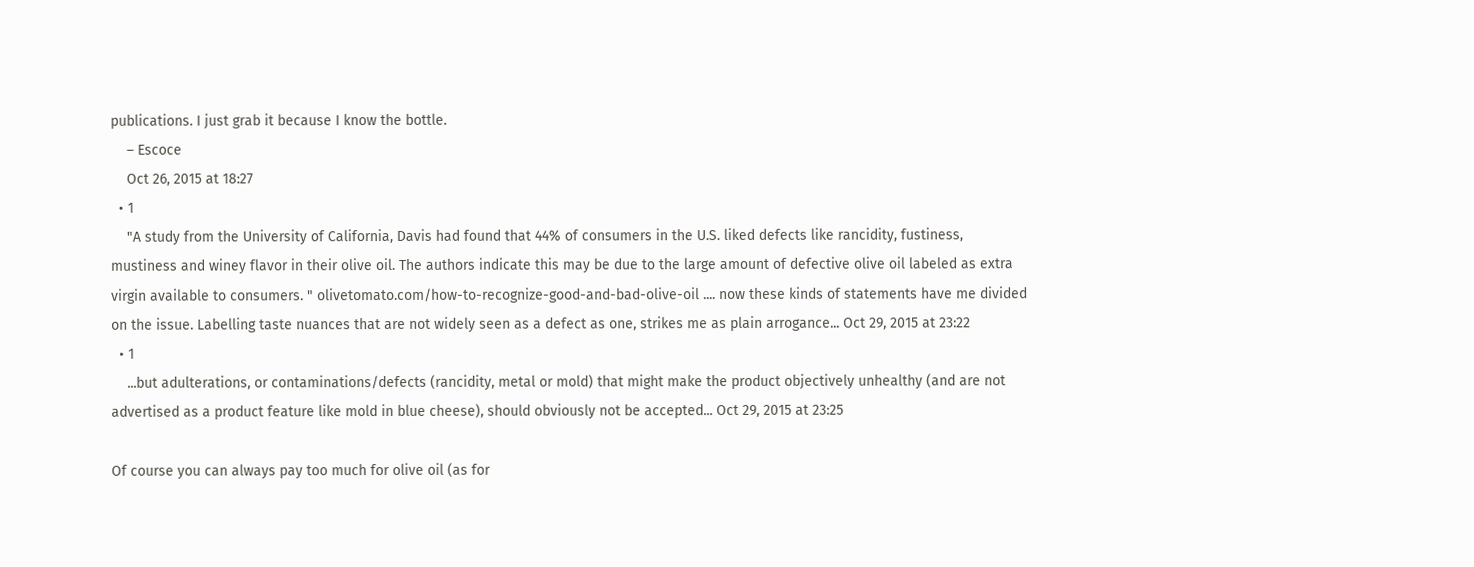publications. I just grab it because I know the bottle.
    – Escoce
    Oct 26, 2015 at 18:27
  • 1
    "A study from the University of California, Davis had found that 44% of consumers in the U.S. liked defects like rancidity, fustiness, mustiness and winey flavor in their olive oil. The authors indicate this may be due to the large amount of defective olive oil labeled as extra virgin available to consumers. " olivetomato.com/how-to-recognize-good-and-bad-olive-oil .... now these kinds of statements have me divided on the issue. Labelling taste nuances that are not widely seen as a defect as one, strikes me as plain arrogance... Oct 29, 2015 at 23:22
  • 1
    ...but adulterations, or contaminations/defects (rancidity, metal or mold) that might make the product objectively unhealthy (and are not advertised as a product feature like mold in blue cheese), should obviously not be accepted... Oct 29, 2015 at 23:25

Of course you can always pay too much for olive oil (as for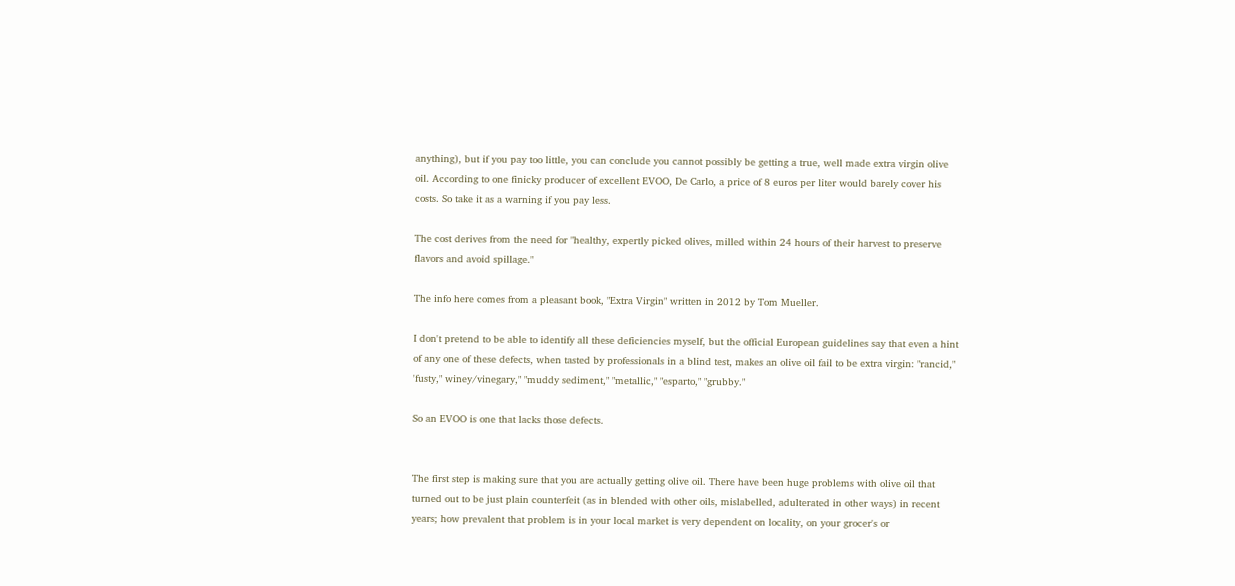anything), but if you pay too little, you can conclude you cannot possibly be getting a true, well made extra virgin olive oil. According to one finicky producer of excellent EVOO, De Carlo, a price of 8 euros per liter would barely cover his costs. So take it as a warning if you pay less.

The cost derives from the need for "healthy, expertly picked olives, milled within 24 hours of their harvest to preserve flavors and avoid spillage."

The info here comes from a pleasant book, "Extra Virgin" written in 2012 by Tom Mueller.

I don't pretend to be able to identify all these deficiencies myself, but the official European guidelines say that even a hint of any one of these defects, when tasted by professionals in a blind test, makes an olive oil fail to be extra virgin: "rancid," 'fusty," winey/vinegary," "muddy sediment," "metallic," "esparto," "grubby."

So an EVOO is one that lacks those defects.


The first step is making sure that you are actually getting olive oil. There have been huge problems with olive oil that turned out to be just plain counterfeit (as in blended with other oils, mislabelled, adulterated in other ways) in recent years; how prevalent that problem is in your local market is very dependent on locality, on your grocer's or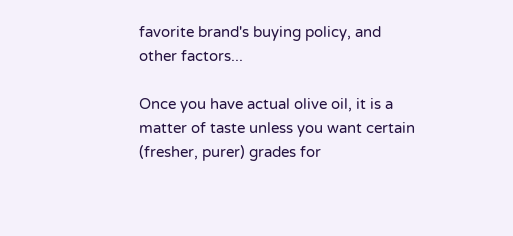favorite brand's buying policy, and other factors...

Once you have actual olive oil, it is a matter of taste unless you want certain (fresher, purer) grades for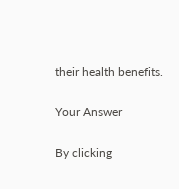their health benefits.

Your Answer

By clicking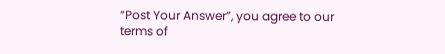“Post Your Answer”, you agree to our terms of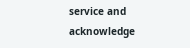service and acknowledge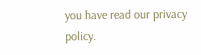you have read our privacy policy.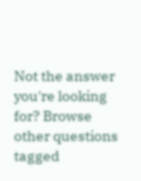Not the answer you're looking for? Browse other questions tagged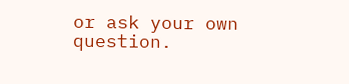or ask your own question.